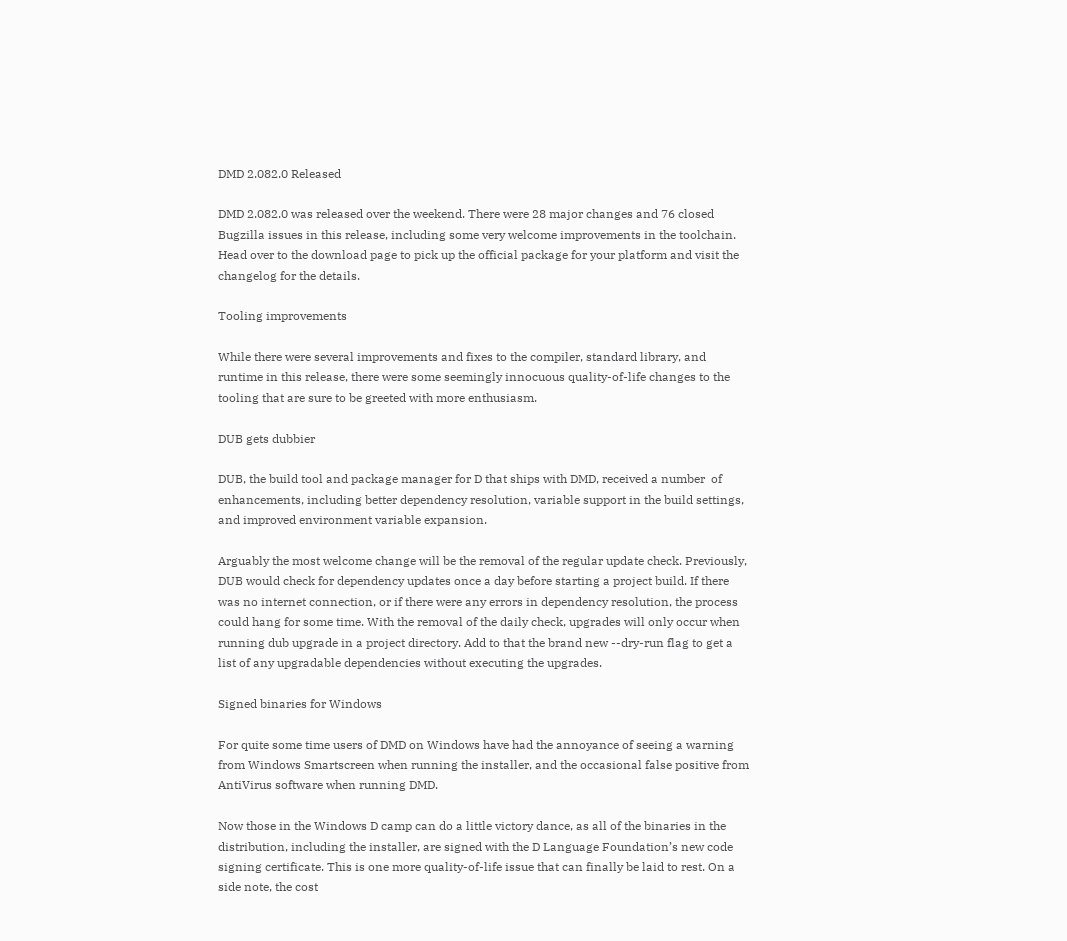DMD 2.082.0 Released

DMD 2.082.0 was released over the weekend. There were 28 major changes and 76 closed Bugzilla issues in this release, including some very welcome improvements in the toolchain. Head over to the download page to pick up the official package for your platform and visit the changelog for the details.

Tooling improvements

While there were several improvements and fixes to the compiler, standard library, and runtime in this release, there were some seemingly innocuous quality-of-life changes to the tooling that are sure to be greeted with more enthusiasm.

DUB gets dubbier

DUB, the build tool and package manager for D that ships with DMD, received a number  of enhancements, including better dependency resolution, variable support in the build settings, and improved environment variable expansion.

Arguably the most welcome change will be the removal of the regular update check. Previously, DUB would check for dependency updates once a day before starting a project build. If there was no internet connection, or if there were any errors in dependency resolution, the process could hang for some time. With the removal of the daily check, upgrades will only occur when running dub upgrade in a project directory. Add to that the brand new --dry-run flag to get a list of any upgradable dependencies without executing the upgrades.

Signed binaries for Windows

For quite some time users of DMD on Windows have had the annoyance of seeing a warning from Windows Smartscreen when running the installer, and the occasional false positive from AntiVirus software when running DMD.

Now those in the Windows D camp can do a little victory dance, as all of the binaries in the distribution, including the installer, are signed with the D Language Foundation’s new code signing certificate. This is one more quality-of-life issue that can finally be laid to rest. On a side note, the cost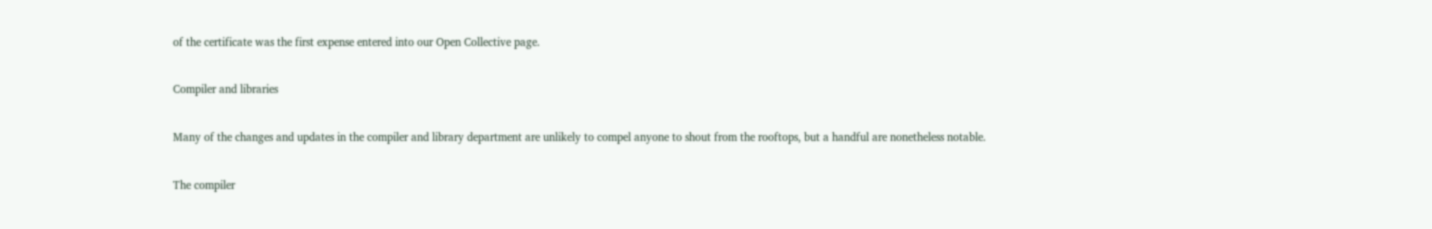of the certificate was the first expense entered into our Open Collective page.

Compiler and libraries

Many of the changes and updates in the compiler and library department are unlikely to compel anyone to shout from the rooftops, but a handful are nonetheless notable.

The compiler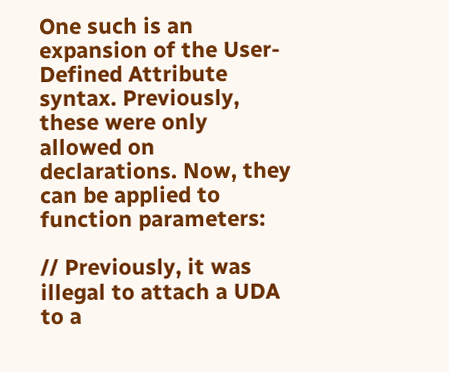One such is an expansion of the User-Defined Attribute syntax. Previously, these were only allowed on declarations. Now, they can be applied to function parameters:

// Previously, it was illegal to attach a UDA to a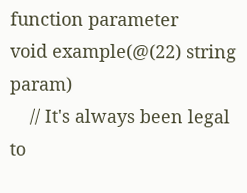function parameter
void example(@(22) string param)
    // It's always been legal to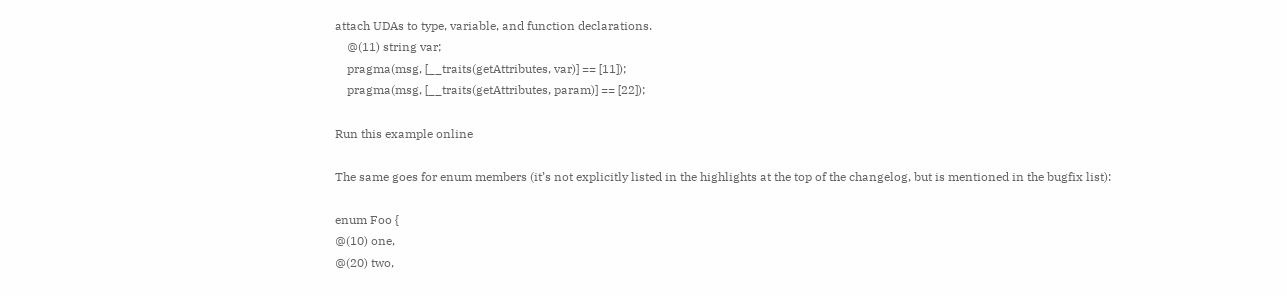attach UDAs to type, variable, and function declarations.
    @(11) string var;
    pragma(msg, [__traits(getAttributes, var)] == [11]);
    pragma(msg, [__traits(getAttributes, param)] == [22]);

Run this example online

The same goes for enum members (it’s not explicitly listed in the highlights at the top of the changelog, but is mentioned in the bugfix list):

enum Foo {
@(10) one,
@(20) two,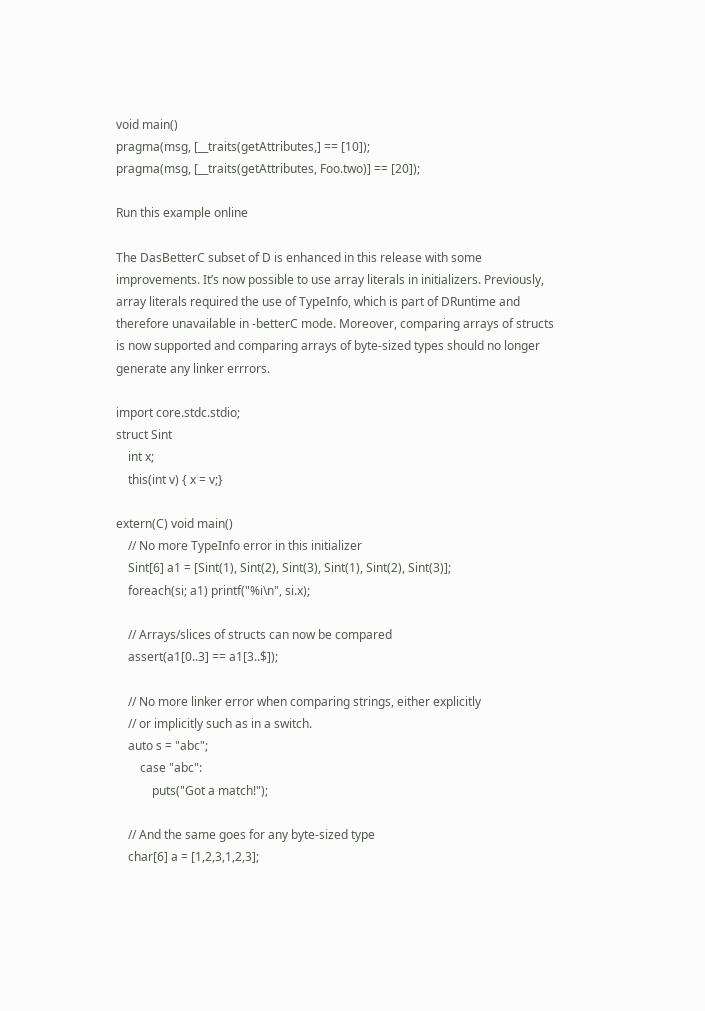void main()
pragma(msg, [__traits(getAttributes,] == [10]);
pragma(msg, [__traits(getAttributes, Foo.two)] == [20]);

Run this example online

The DasBetterC subset of D is enhanced in this release with some improvements. It’s now possible to use array literals in initializers. Previously, array literals required the use of TypeInfo, which is part of DRuntime and therefore unavailable in -betterC mode. Moreover, comparing arrays of structs is now supported and comparing arrays of byte-sized types should no longer generate any linker errrors.

import core.stdc.stdio;
struct Sint
    int x;
    this(int v) { x = v;}

extern(C) void main()
    // No more TypeInfo error in this initializer
    Sint[6] a1 = [Sint(1), Sint(2), Sint(3), Sint(1), Sint(2), Sint(3)];
    foreach(si; a1) printf("%i\n", si.x);

    // Arrays/slices of structs can now be compared
    assert(a1[0..3] == a1[3..$]);

    // No more linker error when comparing strings, either explicitly
    // or implicitly such as in a switch.
    auto s = "abc";
        case "abc":
            puts("Got a match!");

    // And the same goes for any byte-sized type
    char[6] a = [1,2,3,1,2,3];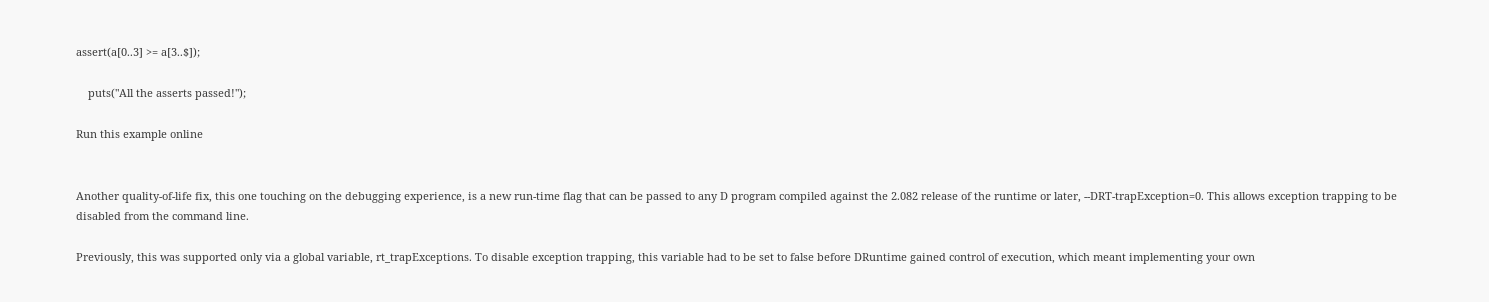assert(a[0..3] >= a[3..$]);

    puts("All the asserts passed!");

Run this example online


Another quality-of-life fix, this one touching on the debugging experience, is a new run-time flag that can be passed to any D program compiled against the 2.082 release of the runtime or later, --DRT-trapException=0. This allows exception trapping to be disabled from the command line.

Previously, this was supported only via a global variable, rt_trapExceptions. To disable exception trapping, this variable had to be set to false before DRuntime gained control of execution, which meant implementing your own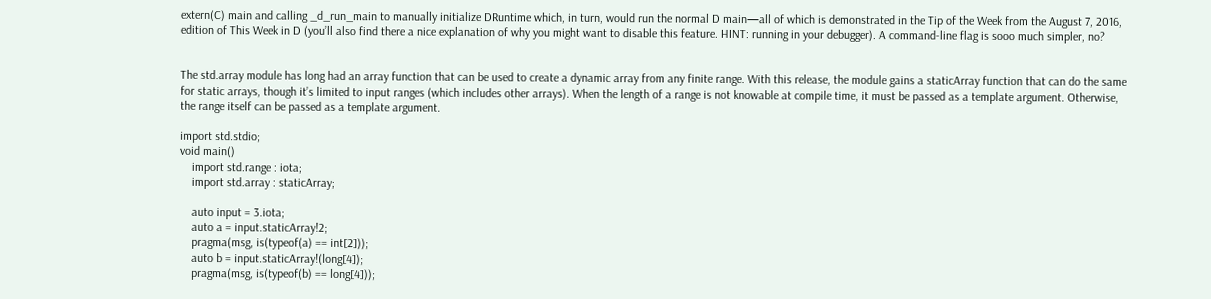extern(C) main and calling _d_run_main to manually initialize DRuntime which, in turn, would run the normal D main—all of which is demonstrated in the Tip of the Week from the August 7, 2016, edition of This Week in D (you’ll also find there a nice explanation of why you might want to disable this feature. HINT: running in your debugger). A command-line flag is sooo much simpler, no?


The std.array module has long had an array function that can be used to create a dynamic array from any finite range. With this release, the module gains a staticArray function that can do the same for static arrays, though it’s limited to input ranges (which includes other arrays). When the length of a range is not knowable at compile time, it must be passed as a template argument. Otherwise, the range itself can be passed as a template argument.

import std.stdio;
void main()
    import std.range : iota;
    import std.array : staticArray;

    auto input = 3.iota;
    auto a = input.staticArray!2;
    pragma(msg, is(typeof(a) == int[2]));
    auto b = input.staticArray!(long[4]);
    pragma(msg, is(typeof(b) == long[4]));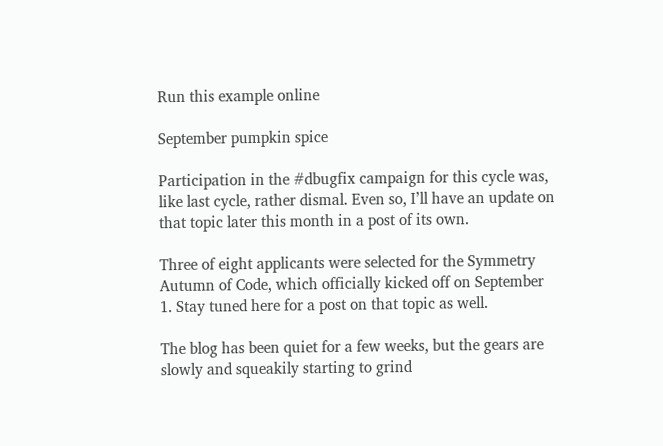Run this example online

September pumpkin spice

Participation in the #dbugfix campaign for this cycle was, like last cycle, rather dismal. Even so, I’ll have an update on that topic later this month in a post of its own.

Three of eight applicants were selected for the Symmetry Autumn of Code, which officially kicked off on September 1. Stay tuned here for a post on that topic as well.

The blog has been quiet for a few weeks, but the gears are slowly and squeakily starting to grind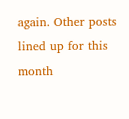again. Other posts lined up for this month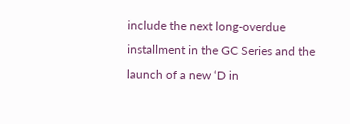include the next long-overdue installment in the GC Series and the launch of a new ‘D in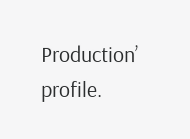Production’ profile.